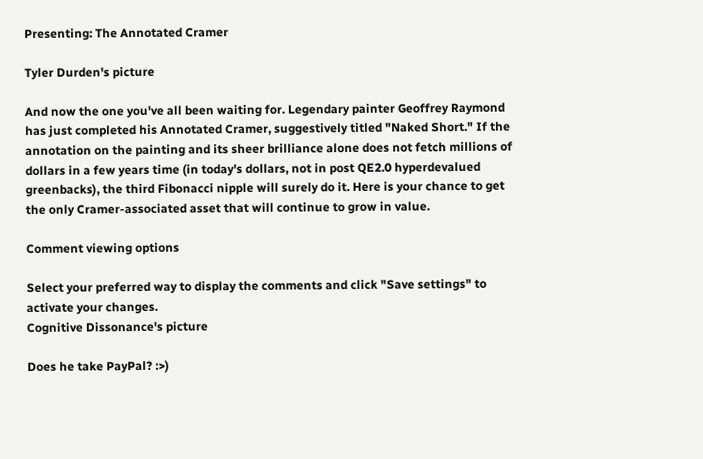Presenting: The Annotated Cramer

Tyler Durden's picture

And now the one you've all been waiting for. Legendary painter Geoffrey Raymond has just completed his Annotated Cramer, suggestively titled "Naked Short." If the annotation on the painting and its sheer brilliance alone does not fetch millions of dollars in a few years time (in today's dollars, not in post QE2.0 hyperdevalued greenbacks), the third Fibonacci nipple will surely do it. Here is your chance to get the only Cramer-associated asset that will continue to grow in value.

Comment viewing options

Select your preferred way to display the comments and click "Save settings" to activate your changes.
Cognitive Dissonance's picture

Does he take PayPal? :>)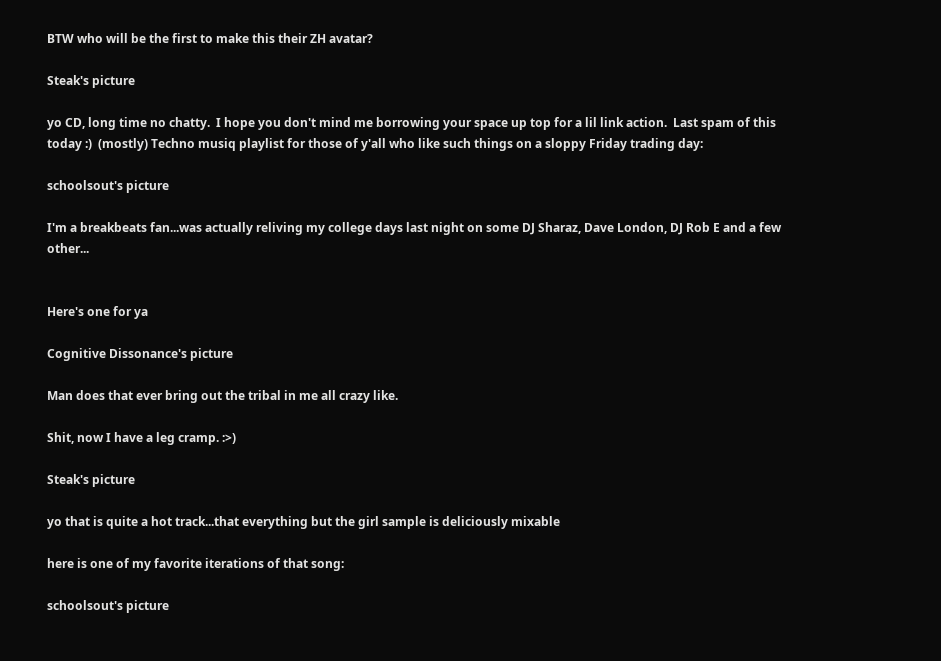BTW who will be the first to make this their ZH avatar?

Steak's picture

yo CD, long time no chatty.  I hope you don't mind me borrowing your space up top for a lil link action.  Last spam of this today :)  (mostly) Techno musiq playlist for those of y'all who like such things on a sloppy Friday trading day:

schoolsout's picture

I'm a breakbeats fan...was actually reliving my college days last night on some DJ Sharaz, Dave London, DJ Rob E and a few other...


Here's one for ya

Cognitive Dissonance's picture

Man does that ever bring out the tribal in me all crazy like.

Shit, now I have a leg cramp. :>)

Steak's picture

yo that is quite a hot track...that everything but the girl sample is deliciously mixable

here is one of my favorite iterations of that song:

schoolsout's picture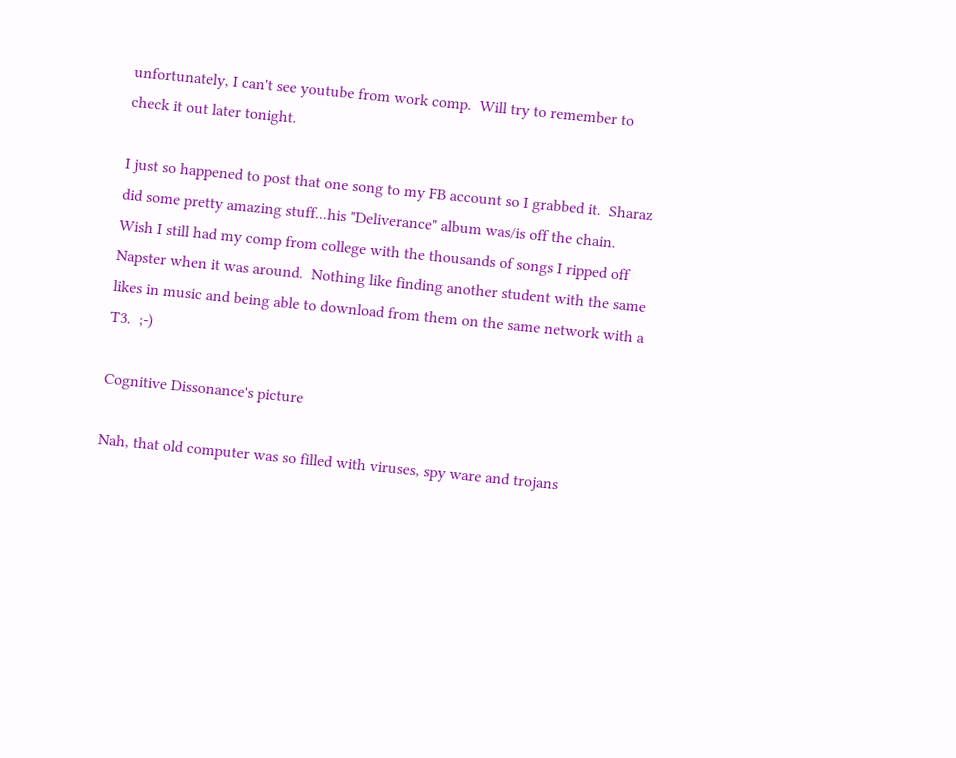unfortunately, I can't see youtube from work comp.  Will try to remember to check it out later tonight.

I just so happened to post that one song to my FB account so I grabbed it.  Sharaz did some pretty amazing stuff...his "Deliverance" album was/is off the chain.  Wish I still had my comp from college with the thousands of songs I ripped off Napster when it was around.  Nothing like finding another student with the same likes in music and being able to download from them on the same network with a T3.  ;-)

Cognitive Dissonance's picture

Nah, that old computer was so filled with viruses, spy ware and trojans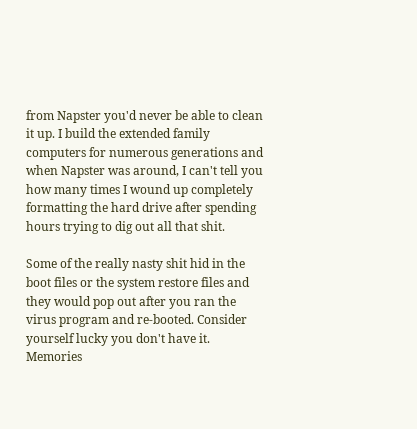from Napster you'd never be able to clean it up. I build the extended family computers for numerous generations and when Napster was around, I can't tell you how many times I wound up completely formatting the hard drive after spending hours trying to dig out all that shit.

Some of the really nasty shit hid in the boot files or the system restore files and they would pop out after you ran the virus program and re-booted. Consider yourself lucky you don't have it. Memories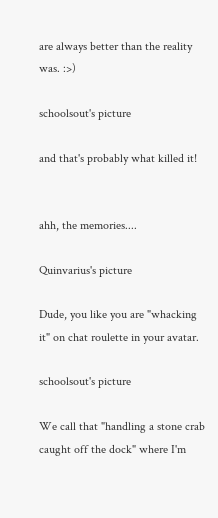are always better than the reality was. :>)

schoolsout's picture

and that's probably what killed it!


ahh, the memories....

Quinvarius's picture

Dude, you like you are "whacking it" on chat roulette in your avatar.

schoolsout's picture

We call that "handling a stone crab caught off the dock" where I'm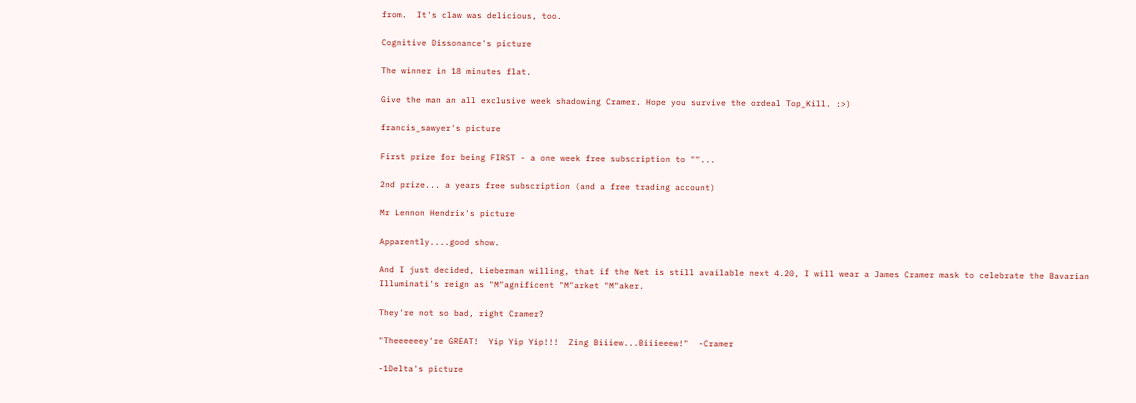from.  It's claw was delicious, too.

Cognitive Dissonance's picture

The winner in 18 minutes flat.

Give the man an all exclusive week shadowing Cramer. Hope you survive the ordeal Top_Kill. :>)

francis_sawyer's picture

First prize for being FIRST - a one week free subscription to ""...

2nd prize... a years free subscription (and a free trading account)

Mr Lennon Hendrix's picture

Apparently....good show.

And I just decided, Lieberman willing, that if the Net is still available next 4.20, I will wear a James Cramer mask to celebrate the Bavarian Illuminati's reign as "M"agnificent "M"arket "M"aker.

They're not so bad, right Cramer?

"Theeeeeey're GREAT!  Yip Yip Yip!!!  Zing Biiiew...Biiieeew!"  -Cramer

-1Delta's picture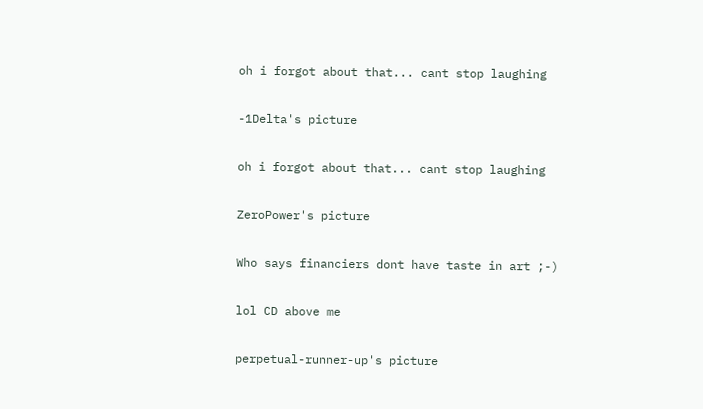oh i forgot about that... cant stop laughing

-1Delta's picture

oh i forgot about that... cant stop laughing

ZeroPower's picture

Who says financiers dont have taste in art ;-)

lol CD above me

perpetual-runner-up's picture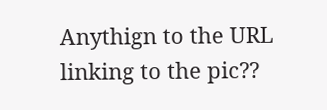Anythign to the URL linking to the pic??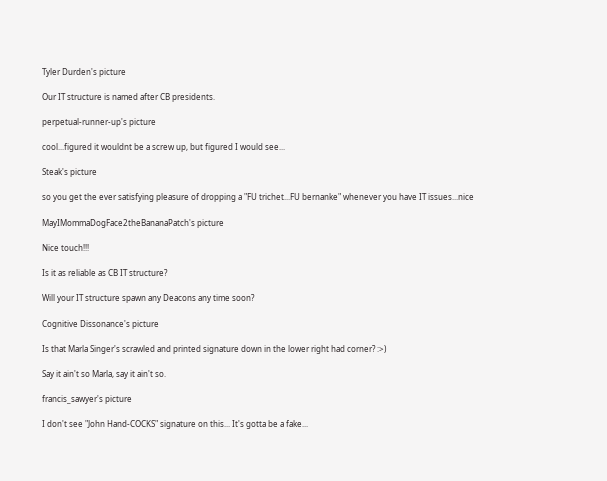Tyler Durden's picture

Our IT structure is named after CB presidents.

perpetual-runner-up's picture

cool...figured it wouldnt be a screw up, but figured I would see...

Steak's picture

so you get the ever satisfying pleasure of dropping a "FU trichet...FU bernanke" whenever you have IT issues...nice

MayIMommaDogFace2theBananaPatch's picture

Nice touch!!!

Is it as reliable as CB IT structure?

Will your IT structure spawn any Deacons any time soon?

Cognitive Dissonance's picture

Is that Marla Singer's scrawled and printed signature down in the lower right had corner? :>)

Say it ain't so Marla, say it ain't so.

francis_sawyer's picture

I don't see "John Hand-COCKS" signature on this... It's gotta be a fake...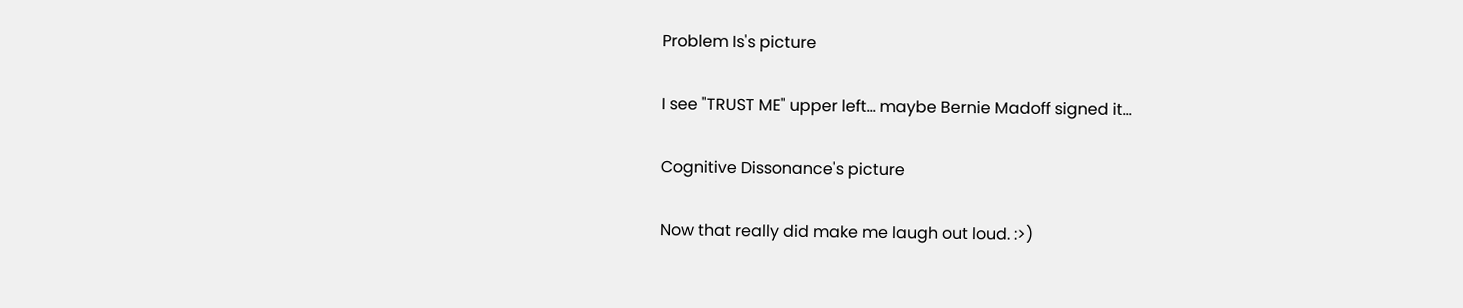Problem Is's picture

I see "TRUST ME" upper left... maybe Bernie Madoff signed it...

Cognitive Dissonance's picture

Now that really did make me laugh out loud. :>)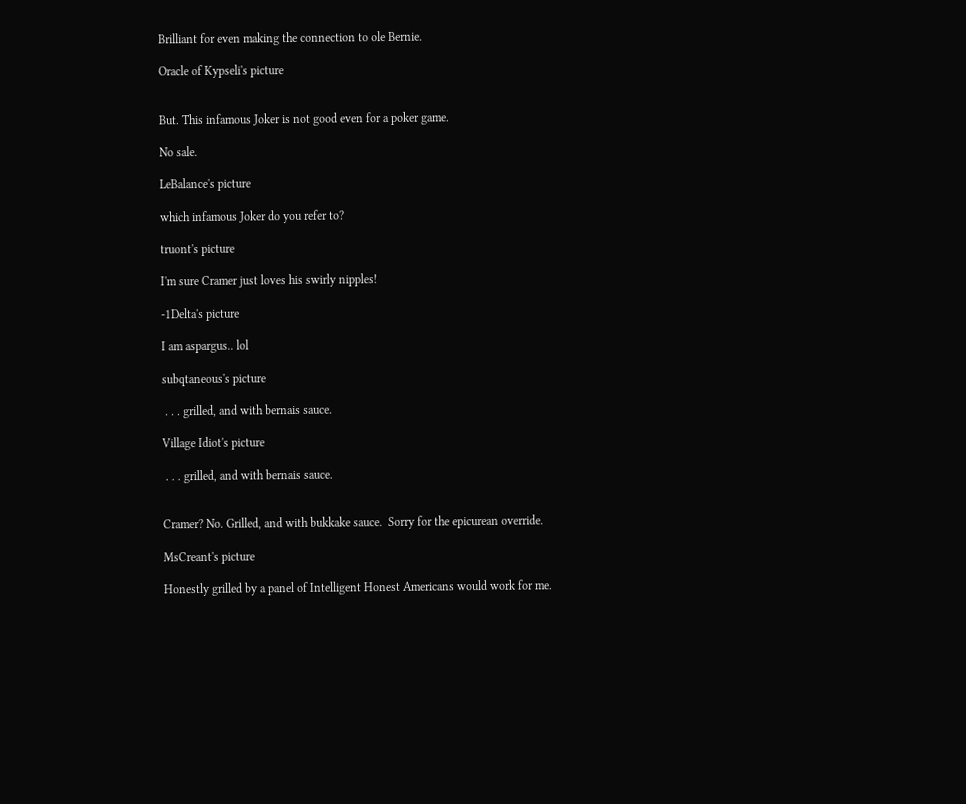Brilliant for even making the connection to ole Bernie.

Oracle of Kypseli's picture


But. This infamous Joker is not good even for a poker game.

No sale.

LeBalance's picture

which infamous Joker do you refer to?

truont's picture

I'm sure Cramer just loves his swirly nipples!

-1Delta's picture

I am aspargus.. lol

subqtaneous's picture

 . . . grilled, and with bernais sauce.

Village Idiot's picture

 . . . grilled, and with bernais sauce.


Cramer? No. Grilled, and with bukkake sauce.  Sorry for the epicurean override.

MsCreant's picture

Honestly grilled by a panel of Intelligent Honest Americans would work for me.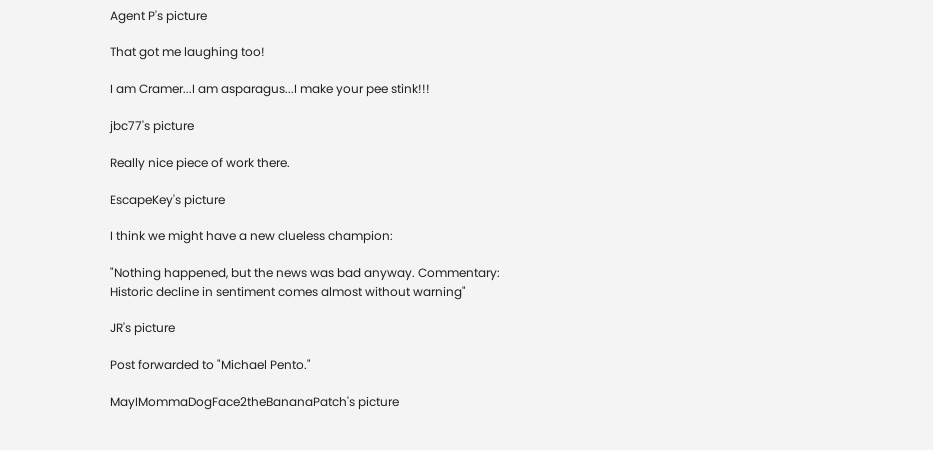Agent P's picture

That got me laughing too!

I am Cramer...I am asparagus...I make your pee stink!!!

jbc77's picture

Really nice piece of work there.

EscapeKey's picture

I think we might have a new clueless champion:

"Nothing happened, but the news was bad anyway. Commentary: Historic decline in sentiment comes almost without warning"

JR's picture

Post forwarded to "Michael Pento."

MayIMommaDogFace2theBananaPatch's picture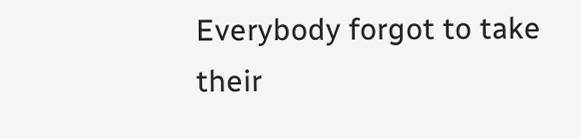Everybody forgot to take their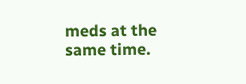meds at the same time.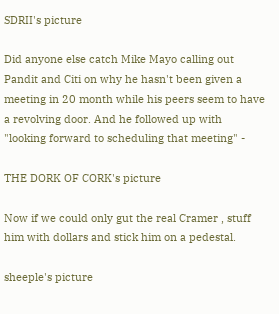SDRII's picture

Did anyone else catch Mike Mayo calling out Pandit and Citi on why he hasn't been given a meeting in 20 month while his peers seem to have a revolving door. And he followed up with "looking forward to scheduling that meeting" -

THE DORK OF CORK's picture

Now if we could only gut the real Cramer , stuff him with dollars and stick him on a pedestal.

sheeple's picture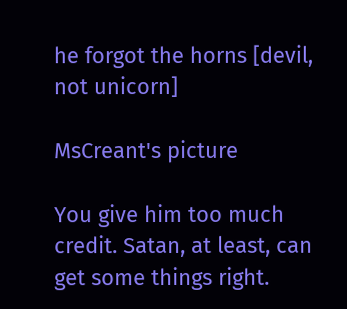he forgot the horns [devil, not unicorn]

MsCreant's picture

You give him too much credit. Satan, at least, can get some things right.